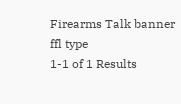Firearms Talk banner
ffl type
1-1 of 1 Results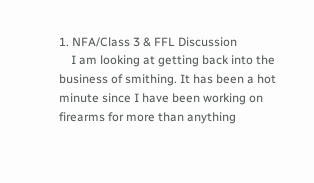1. NFA/Class 3 & FFL Discussion
    I am looking at getting back into the business of smithing. It has been a hot minute since I have been working on firearms for more than anything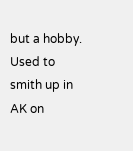but a hobby. Used to smith up in AK on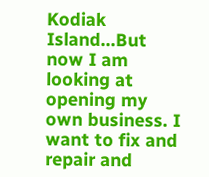Kodiak Island...But now I am looking at opening my own business. I want to fix and repair and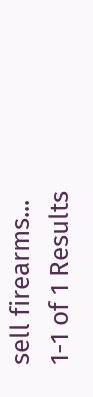sell firearms...
1-1 of 1 Results